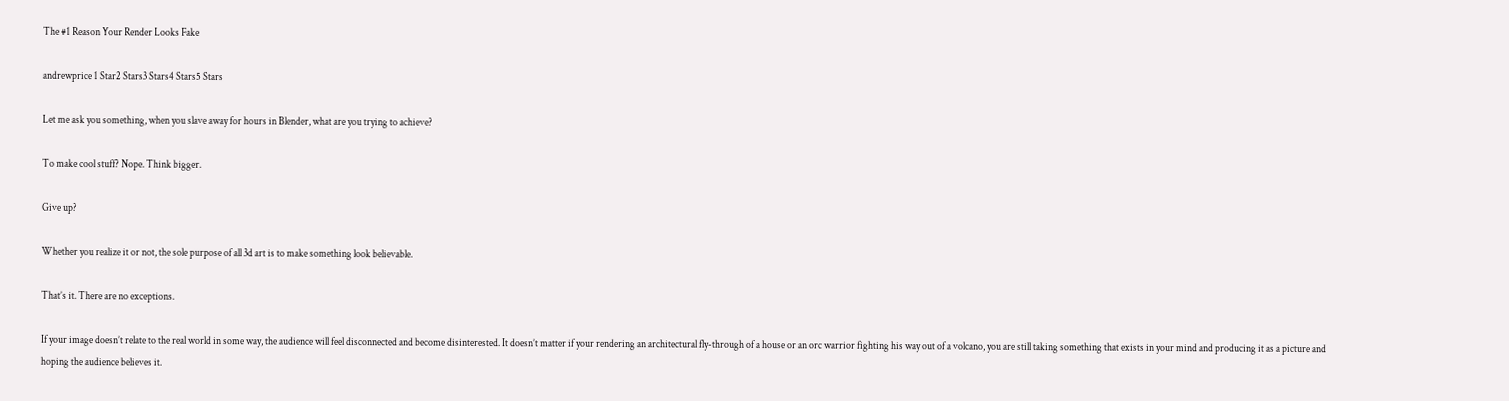The #1 Reason Your Render Looks Fake

andrewprice 1 Star2 Stars3 Stars4 Stars5 Stars

Let me ask you something, when you slave away for hours in Blender, what are you trying to achieve?

To make cool stuff? Nope. Think bigger.

Give up?

Whether you realize it or not, the sole purpose of all 3d art is to make something look believable.

That’s it. There are no exceptions.

If your image doesn’t relate to the real world in some way, the audience will feel disconnected and become disinterested. It doesn’t matter if your rendering an architectural fly-through of a house or an orc warrior fighting his way out of a volcano, you are still taking something that exists in your mind and producing it as a picture and hoping the audience believes it.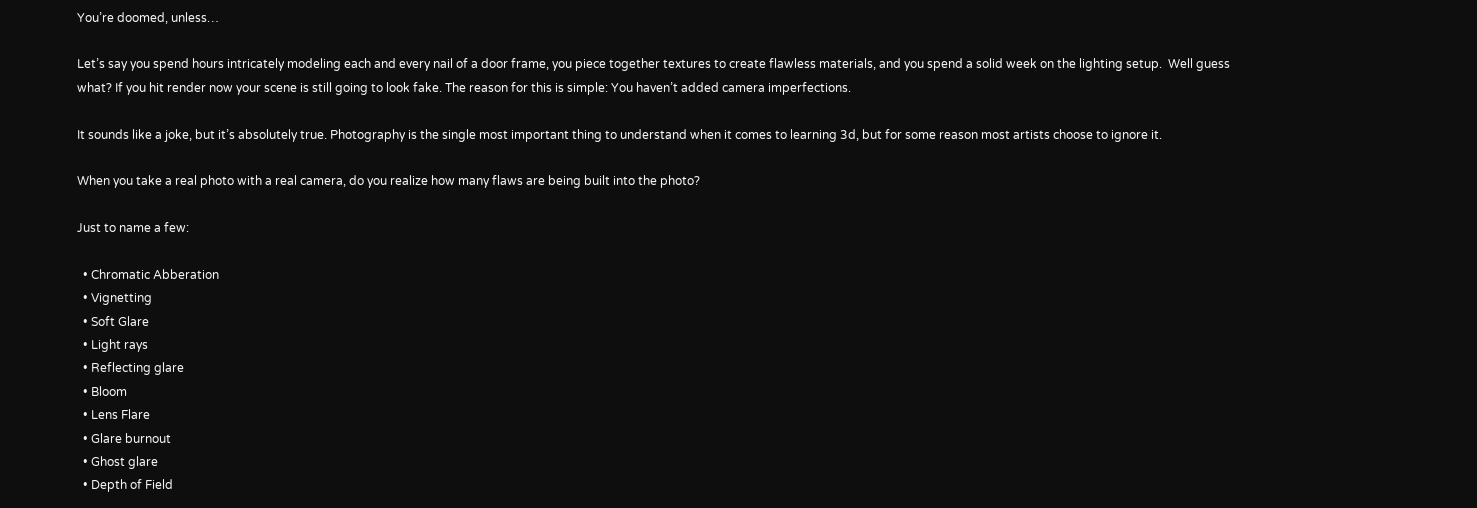You’re doomed, unless…

Let’s say you spend hours intricately modeling each and every nail of a door frame, you piece together textures to create flawless materials, and you spend a solid week on the lighting setup.  Well guess what? If you hit render now your scene is still going to look fake. The reason for this is simple: You haven’t added camera imperfections.

It sounds like a joke, but it’s absolutely true. Photography is the single most important thing to understand when it comes to learning 3d, but for some reason most artists choose to ignore it.

When you take a real photo with a real camera, do you realize how many flaws are being built into the photo?

Just to name a few:

  • Chromatic Abberation
  • Vignetting
  • Soft Glare
  • Light rays
  • Reflecting glare
  • Bloom
  • Lens Flare
  • Glare burnout
  • Ghost glare
  • Depth of Field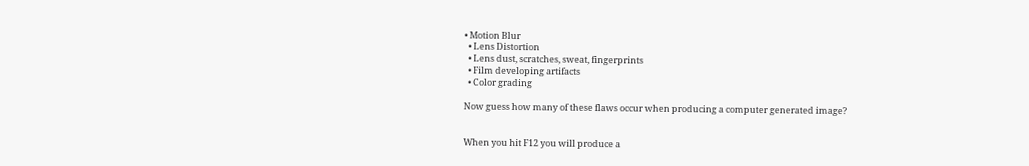• Motion Blur
  • Lens Distortion
  • Lens dust, scratches, sweat, fingerprints
  • Film developing artifacts
  • Color grading

Now guess how many of these flaws occur when producing a computer generated image?


When you hit F12 you will produce a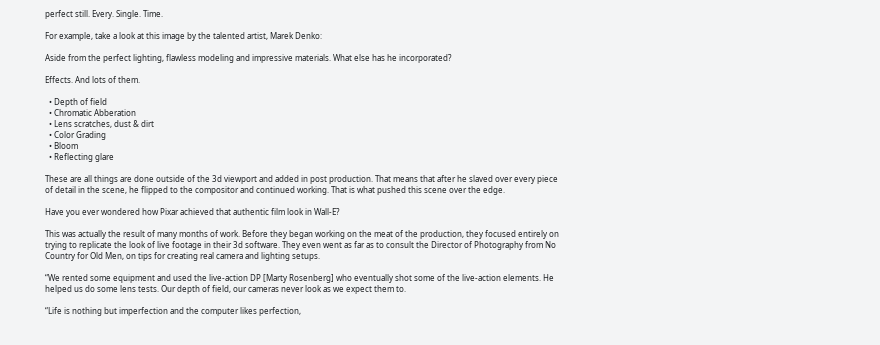perfect still. Every. Single. Time.

For example, take a look at this image by the talented artist, Marek Denko:

Aside from the perfect lighting, flawless modeling and impressive materials. What else has he incorporated?

Effects. And lots of them.

  • Depth of field
  • Chromatic Abberation
  • Lens scratches, dust & dirt
  • Color Grading
  • Bloom
  • Reflecting glare

These are all things are done outside of the 3d viewport and added in post production. That means that after he slaved over every piece of detail in the scene, he flipped to the compositor and continued working. That is what pushed this scene over the edge.

Have you ever wondered how Pixar achieved that authentic film look in Wall-E?

This was actually the result of many months of work. Before they began working on the meat of the production, they focused entirely on trying to replicate the look of live footage in their 3d software. They even went as far as to consult the Director of Photography from No Country for Old Men, on tips for creating real camera and lighting setups.

“We rented some equipment and used the live-action DP [Marty Rosenberg] who eventually shot some of the live-action elements. He helped us do some lens tests. Our depth of field, our cameras never look as we expect them to.

“Life is nothing but imperfection and the computer likes perfection,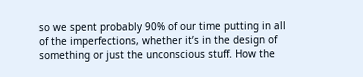so we spent probably 90% of our time putting in all of the imperfections, whether it’s in the design of something or just the unconscious stuff. How the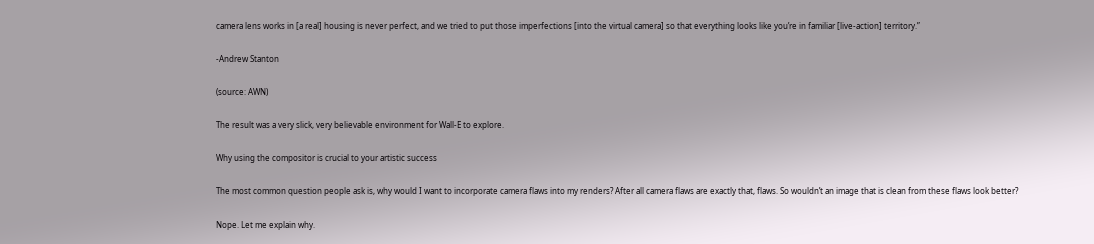camera lens works in [a real] housing is never perfect, and we tried to put those imperfections [into the virtual camera] so that everything looks like you’re in familiar [live-action] territory.”

-Andrew Stanton

(source: AWN)

The result was a very slick, very believable environment for Wall-E to explore.

Why using the compositor is crucial to your artistic success

The most common question people ask is, why would I want to incorporate camera flaws into my renders? After all camera flaws are exactly that, flaws. So wouldn’t an image that is clean from these flaws look better?

Nope. Let me explain why.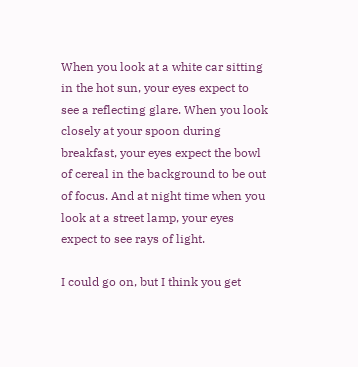When you look at a white car sitting in the hot sun, your eyes expect to see a reflecting glare. When you look closely at your spoon during breakfast, your eyes expect the bowl of cereal in the background to be out of focus. And at night time when you look at a street lamp, your eyes expect to see rays of light.

I could go on, but I think you get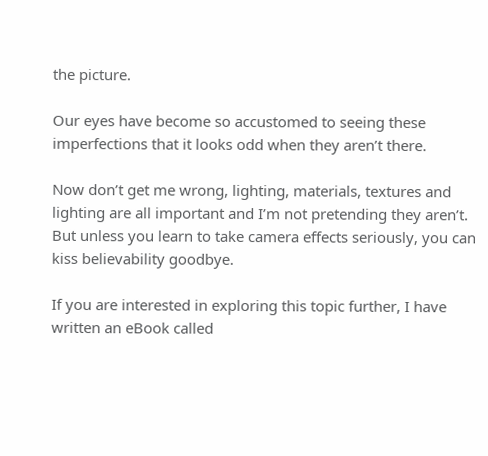the picture.

Our eyes have become so accustomed to seeing these imperfections that it looks odd when they aren’t there.

Now don’t get me wrong, lighting, materials, textures and lighting are all important and I’m not pretending they aren’t. But unless you learn to take camera effects seriously, you can kiss believability goodbye.

If you are interested in exploring this topic further, I have written an eBook called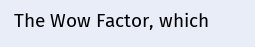The Wow Factor, which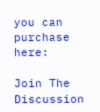you can purchase here:

Join The Discussion